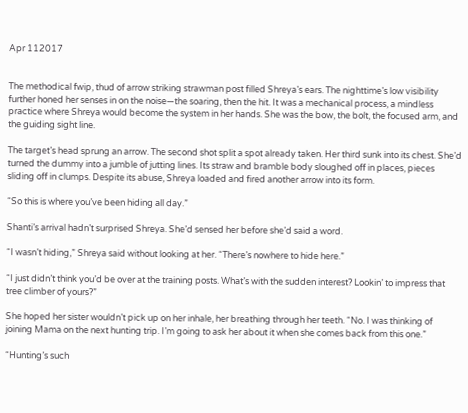Apr 112017


The methodical fwip, thud of arrow striking strawman post filled Shreya’s ears. The nighttime’s low visibility further honed her senses in on the noise—the soaring, then the hit. It was a mechanical process, a mindless practice where Shreya would become the system in her hands. She was the bow, the bolt, the focused arm, and the guiding sight line.

The target’s head sprung an arrow. The second shot split a spot already taken. Her third sunk into its chest. She’d turned the dummy into a jumble of jutting lines. Its straw and bramble body sloughed off in places, pieces sliding off in clumps. Despite its abuse, Shreya loaded and fired another arrow into its form.

“So this is where you’ve been hiding all day.”

Shanti’s arrival hadn’t surprised Shreya. She’d sensed her before she’d said a word.

“I wasn’t hiding,” Shreya said without looking at her. “There’s nowhere to hide here.”

“I just didn’t think you’d be over at the training posts. What’s with the sudden interest? Lookin’ to impress that tree climber of yours?”

She hoped her sister wouldn’t pick up on her inhale, her breathing through her teeth. “No. I was thinking of joining Mama on the next hunting trip. I’m going to ask her about it when she comes back from this one.”

“Hunting’s such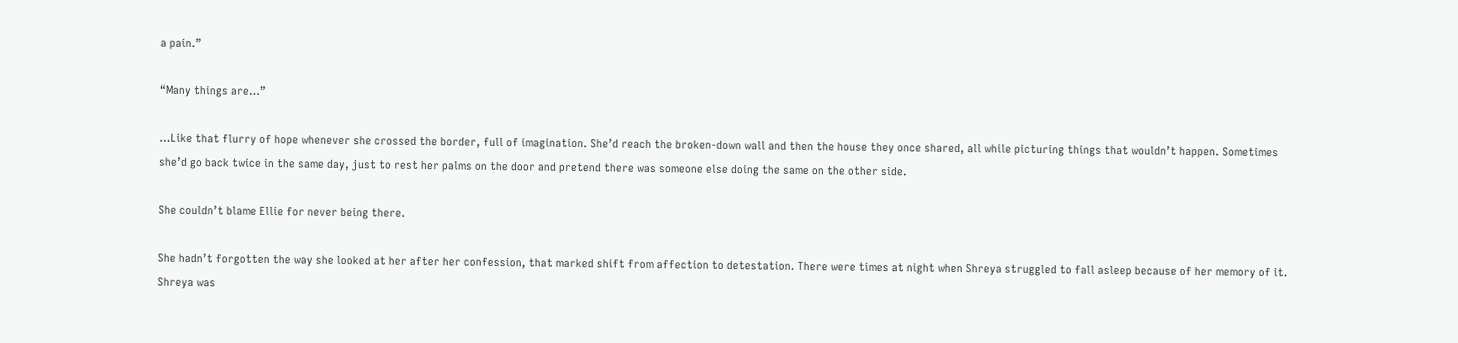a pain.”

“Many things are…”

…Like that flurry of hope whenever she crossed the border, full of imagination. She’d reach the broken-down wall and then the house they once shared, all while picturing things that wouldn’t happen. Sometimes she’d go back twice in the same day, just to rest her palms on the door and pretend there was someone else doing the same on the other side.

She couldn’t blame Ellie for never being there.

She hadn’t forgotten the way she looked at her after her confession, that marked shift from affection to detestation. There were times at night when Shreya struggled to fall asleep because of her memory of it. Shreya was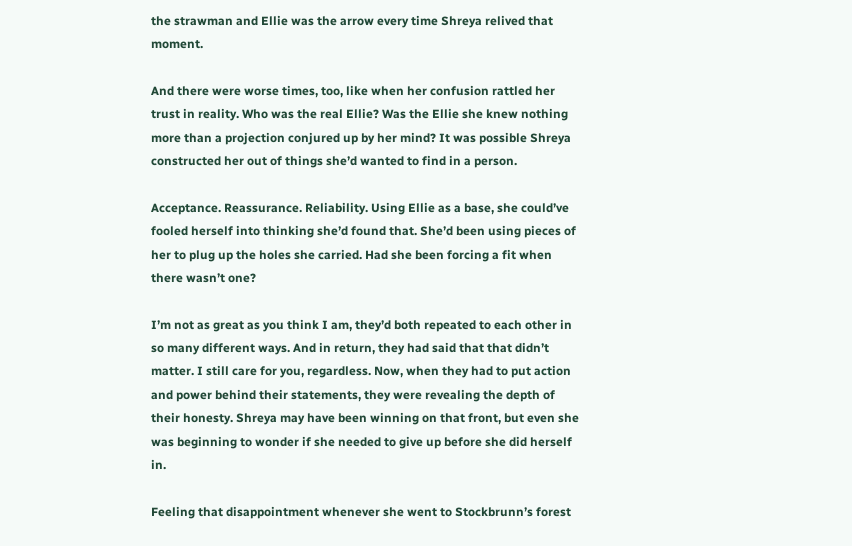the strawman and Ellie was the arrow every time Shreya relived that moment.

And there were worse times, too, like when her confusion rattled her trust in reality. Who was the real Ellie? Was the Ellie she knew nothing more than a projection conjured up by her mind? It was possible Shreya constructed her out of things she’d wanted to find in a person.

Acceptance. Reassurance. Reliability. Using Ellie as a base, she could’ve fooled herself into thinking she’d found that. She’d been using pieces of her to plug up the holes she carried. Had she been forcing a fit when there wasn’t one?

I’m not as great as you think I am, they’d both repeated to each other in so many different ways. And in return, they had said that that didn’t matter. I still care for you, regardless. Now, when they had to put action and power behind their statements, they were revealing the depth of their honesty. Shreya may have been winning on that front, but even she was beginning to wonder if she needed to give up before she did herself in.

Feeling that disappointment whenever she went to Stockbrunn’s forest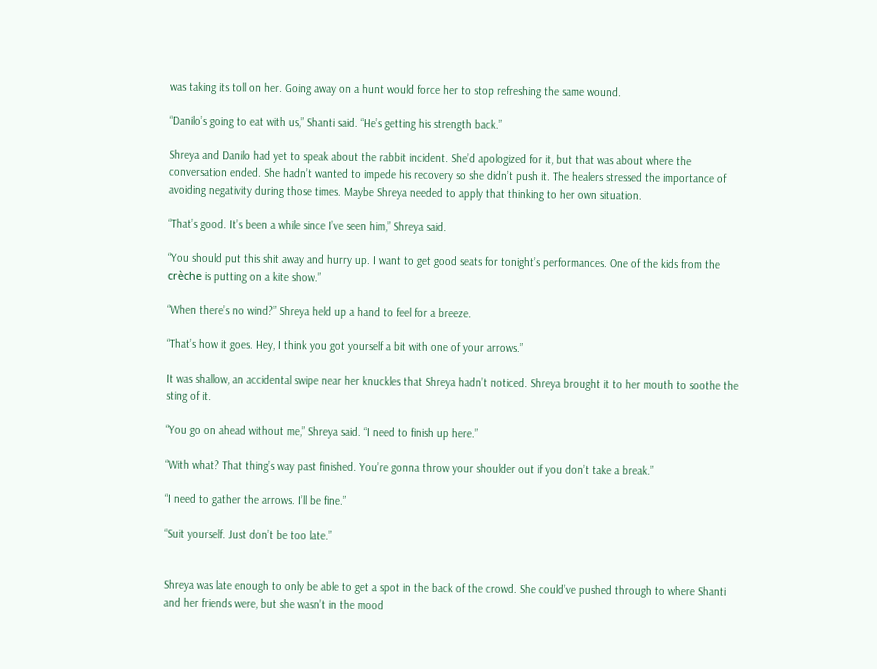was taking its toll on her. Going away on a hunt would force her to stop refreshing the same wound.

“Danilo’s going to eat with us,” Shanti said. “He’s getting his strength back.”

Shreya and Danilo had yet to speak about the rabbit incident. She’d apologized for it, but that was about where the conversation ended. She hadn’t wanted to impede his recovery so she didn’t push it. The healers stressed the importance of avoiding negativity during those times. Maybe Shreya needed to apply that thinking to her own situation.

“That’s good. It’s been a while since I’ve seen him,” Shreya said.

“You should put this shit away and hurry up. I want to get good seats for tonight’s performances. One of the kids from the crèche is putting on a kite show.”

“When there’s no wind?” Shreya held up a hand to feel for a breeze.

“That’s how it goes. Hey, I think you got yourself a bit with one of your arrows.”

It was shallow, an accidental swipe near her knuckles that Shreya hadn’t noticed. Shreya brought it to her mouth to soothe the sting of it.

“You go on ahead without me,” Shreya said. “I need to finish up here.”

“With what? That thing’s way past finished. You’re gonna throw your shoulder out if you don’t take a break.”

“I need to gather the arrows. I’ll be fine.”

“Suit yourself. Just don’t be too late.”


Shreya was late enough to only be able to get a spot in the back of the crowd. She could’ve pushed through to where Shanti and her friends were, but she wasn’t in the mood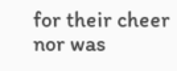for their cheer nor was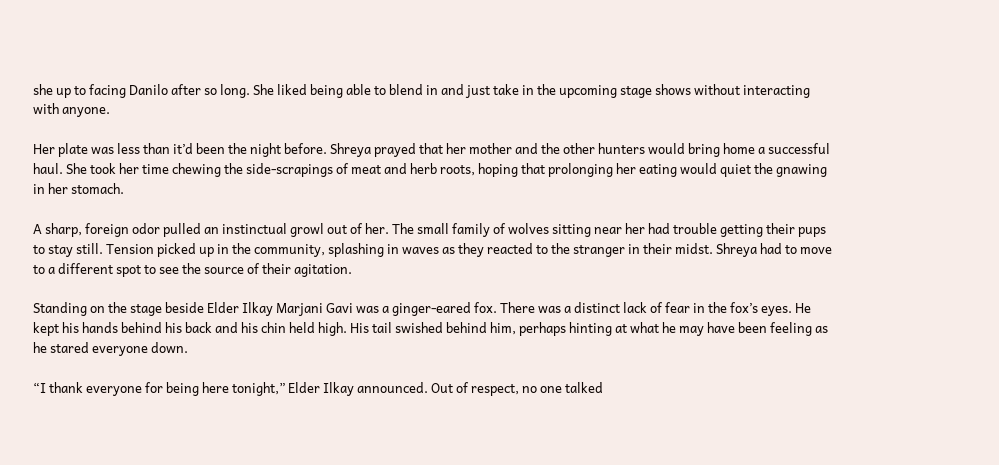she up to facing Danilo after so long. She liked being able to blend in and just take in the upcoming stage shows without interacting with anyone.

Her plate was less than it’d been the night before. Shreya prayed that her mother and the other hunters would bring home a successful haul. She took her time chewing the side-scrapings of meat and herb roots, hoping that prolonging her eating would quiet the gnawing in her stomach.

A sharp, foreign odor pulled an instinctual growl out of her. The small family of wolves sitting near her had trouble getting their pups to stay still. Tension picked up in the community, splashing in waves as they reacted to the stranger in their midst. Shreya had to move to a different spot to see the source of their agitation.

Standing on the stage beside Elder Ilkay Marjani Gavi was a ginger-eared fox. There was a distinct lack of fear in the fox’s eyes. He kept his hands behind his back and his chin held high. His tail swished behind him, perhaps hinting at what he may have been feeling as he stared everyone down.

“I thank everyone for being here tonight,” Elder Ilkay announced. Out of respect, no one talked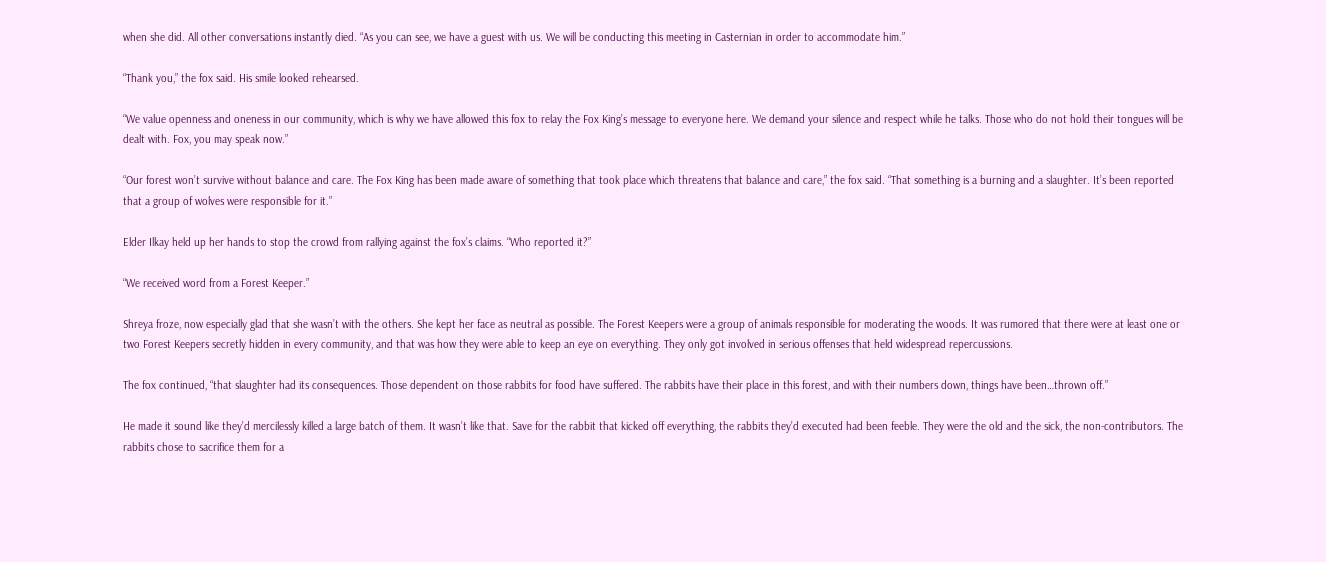when she did. All other conversations instantly died. “As you can see, we have a guest with us. We will be conducting this meeting in Casternian in order to accommodate him.”

“Thank you,” the fox said. His smile looked rehearsed.

“We value openness and oneness in our community, which is why we have allowed this fox to relay the Fox King’s message to everyone here. We demand your silence and respect while he talks. Those who do not hold their tongues will be dealt with. Fox, you may speak now.”

“Our forest won’t survive without balance and care. The Fox King has been made aware of something that took place which threatens that balance and care,” the fox said. “That something is a burning and a slaughter. It’s been reported that a group of wolves were responsible for it.”

Elder Ilkay held up her hands to stop the crowd from rallying against the fox’s claims. “Who reported it?”

“We received word from a Forest Keeper.”

Shreya froze, now especially glad that she wasn’t with the others. She kept her face as neutral as possible. The Forest Keepers were a group of animals responsible for moderating the woods. It was rumored that there were at least one or two Forest Keepers secretly hidden in every community, and that was how they were able to keep an eye on everything. They only got involved in serious offenses that held widespread repercussions.

The fox continued, “that slaughter had its consequences. Those dependent on those rabbits for food have suffered. The rabbits have their place in this forest, and with their numbers down, things have been…thrown off.”

He made it sound like they’d mercilessly killed a large batch of them. It wasn’t like that. Save for the rabbit that kicked off everything, the rabbits they’d executed had been feeble. They were the old and the sick, the non-contributors. The rabbits chose to sacrifice them for a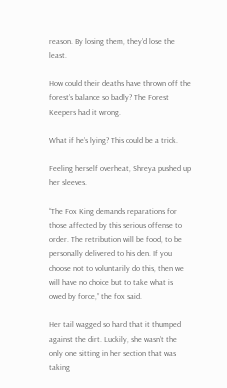reason. By losing them, they’d lose the least.

How could their deaths have thrown off the forest’s balance so badly? The Forest Keepers had it wrong.

What if he’s lying? This could be a trick.

Feeling herself overheat, Shreya pushed up her sleeves.

“The Fox King demands reparations for those affected by this serious offense to order. The retribution will be food, to be personally delivered to his den. If you choose not to voluntarily do this, then we will have no choice but to take what is owed by force,” the fox said.

Her tail wagged so hard that it thumped against the dirt. Luckily, she wasn’t the only one sitting in her section that was taking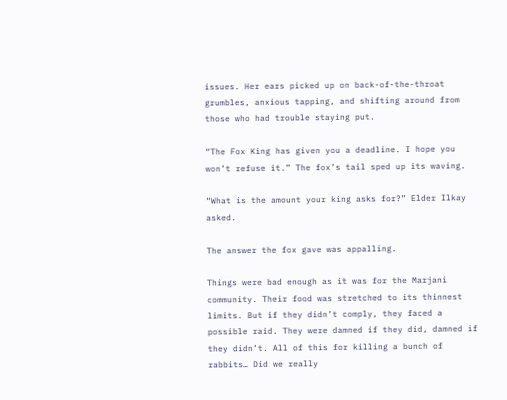issues. Her ears picked up on back-of-the-throat grumbles, anxious tapping, and shifting around from those who had trouble staying put.

“The Fox King has given you a deadline. I hope you won’t refuse it.” The fox’s tail sped up its waving.

“What is the amount your king asks for?” Elder Ilkay asked.

The answer the fox gave was appalling.

Things were bad enough as it was for the Marjani community. Their food was stretched to its thinnest limits. But if they didn’t comply, they faced a possible raid. They were damned if they did, damned if they didn’t. All of this for killing a bunch of rabbits… Did we really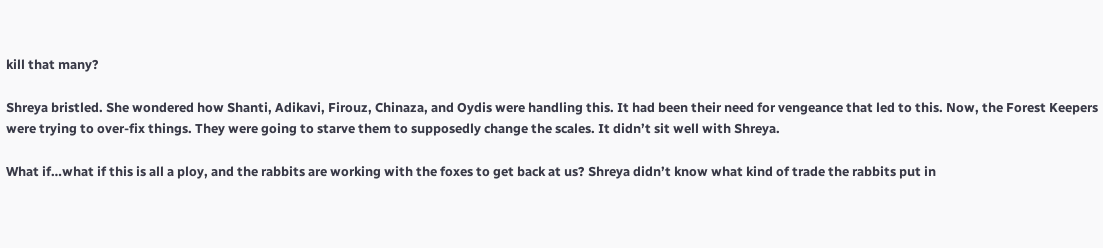kill that many?

Shreya bristled. She wondered how Shanti, Adikavi, Firouz, Chinaza, and Oydis were handling this. It had been their need for vengeance that led to this. Now, the Forest Keepers were trying to over-fix things. They were going to starve them to supposedly change the scales. It didn’t sit well with Shreya.

What if…what if this is all a ploy, and the rabbits are working with the foxes to get back at us? Shreya didn’t know what kind of trade the rabbits put in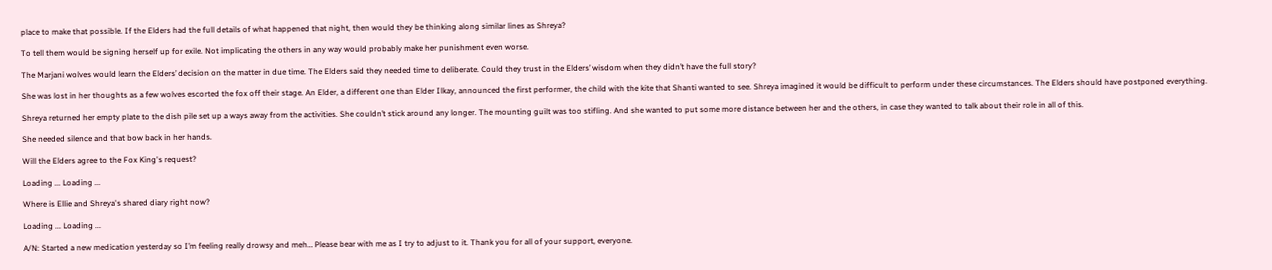place to make that possible. If the Elders had the full details of what happened that night, then would they be thinking along similar lines as Shreya?

To tell them would be signing herself up for exile. Not implicating the others in any way would probably make her punishment even worse.

The Marjani wolves would learn the Elders’ decision on the matter in due time. The Elders said they needed time to deliberate. Could they trust in the Elders’ wisdom when they didn’t have the full story?

She was lost in her thoughts as a few wolves escorted the fox off their stage. An Elder, a different one than Elder Ilkay, announced the first performer, the child with the kite that Shanti wanted to see. Shreya imagined it would be difficult to perform under these circumstances. The Elders should have postponed everything.

Shreya returned her empty plate to the dish pile set up a ways away from the activities. She couldn’t stick around any longer. The mounting guilt was too stifling. And she wanted to put some more distance between her and the others, in case they wanted to talk about their role in all of this.

She needed silence and that bow back in her hands.

Will the Elders agree to the Fox King's request?

Loading ... Loading ...

Where is Ellie and Shreya's shared diary right now?

Loading ... Loading ...

A/N: Started a new medication yesterday so I’m feeling really drowsy and meh… Please bear with me as I try to adjust to it. Thank you for all of your support, everyone.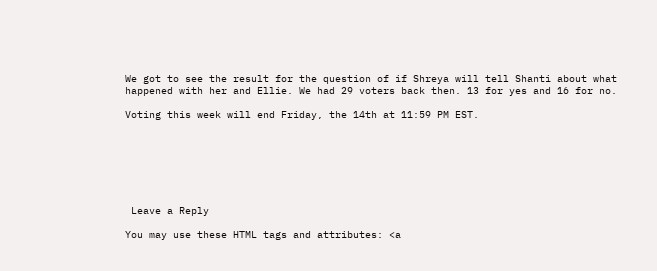We got to see the result for the question of if Shreya will tell Shanti about what happened with her and Ellie. We had 29 voters back then. 13 for yes and 16 for no.

Voting this week will end Friday, the 14th at 11:59 PM EST.







 Leave a Reply

You may use these HTML tags and attributes: <a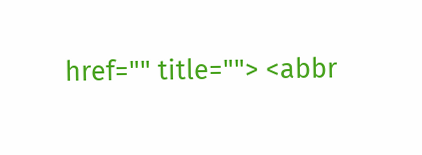href="" title=""> <abbr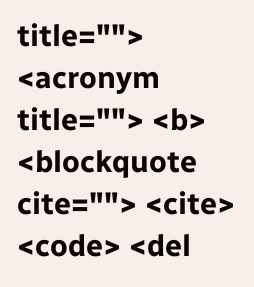title=""> <acronym title=""> <b> <blockquote cite=""> <cite> <code> <del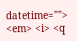datetime=""> <em> <i> <q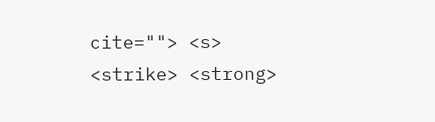cite=""> <s> <strike> <strong>